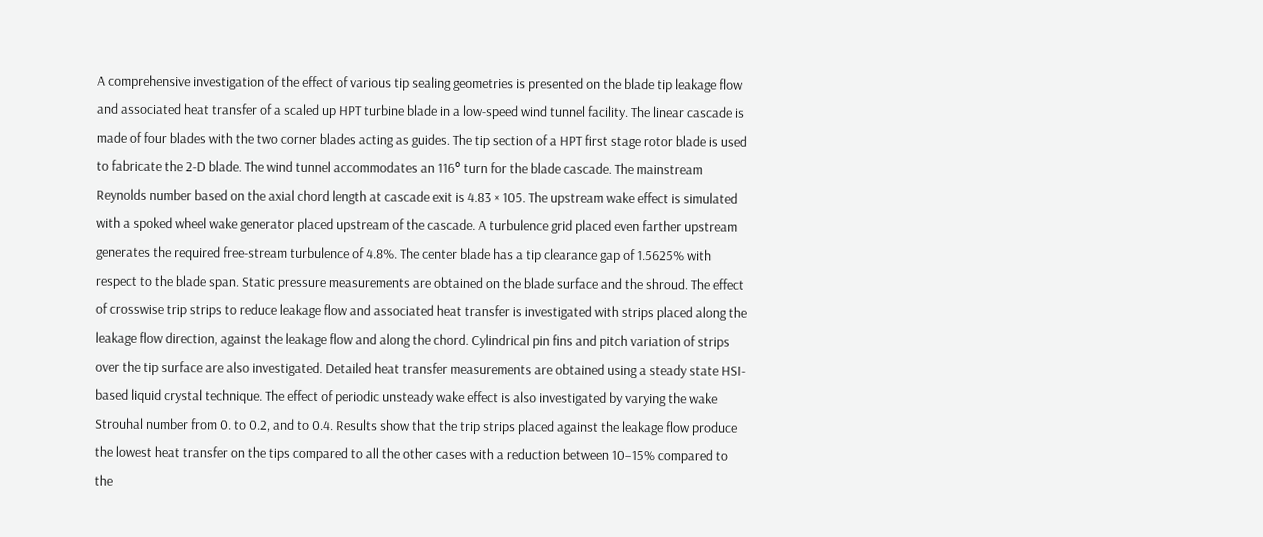A comprehensive investigation of the effect of various tip sealing geometries is presented on the blade tip leakage flow and associated heat transfer of a scaled up HPT turbine blade in a low-speed wind tunnel facility. The linear cascade is made of four blades with the two corner blades acting as guides. The tip section of a HPT first stage rotor blade is used to fabricate the 2-D blade. The wind tunnel accommodates an 116° turn for the blade cascade. The mainstream Reynolds number based on the axial chord length at cascade exit is 4.83 × 105. The upstream wake effect is simulated with a spoked wheel wake generator placed upstream of the cascade. A turbulence grid placed even farther upstream generates the required free-stream turbulence of 4.8%. The center blade has a tip clearance gap of 1.5625% with respect to the blade span. Static pressure measurements are obtained on the blade surface and the shroud. The effect of crosswise trip strips to reduce leakage flow and associated heat transfer is investigated with strips placed along the leakage flow direction, against the leakage flow and along the chord. Cylindrical pin fins and pitch variation of strips over the tip surface are also investigated. Detailed heat transfer measurements are obtained using a steady state HSI-based liquid crystal technique. The effect of periodic unsteady wake effect is also investigated by varying the wake Strouhal number from 0. to 0.2, and to 0.4. Results show that the trip strips placed against the leakage flow produce the lowest heat transfer on the tips compared to all the other cases with a reduction between 10–15% compared to the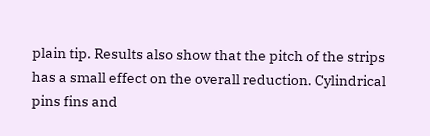plain tip. Results also show that the pitch of the strips has a small effect on the overall reduction. Cylindrical pins fins and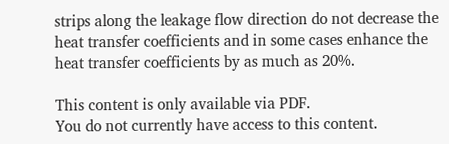strips along the leakage flow direction do not decrease the heat transfer coefficients and in some cases enhance the heat transfer coefficients by as much as 20%.

This content is only available via PDF.
You do not currently have access to this content.